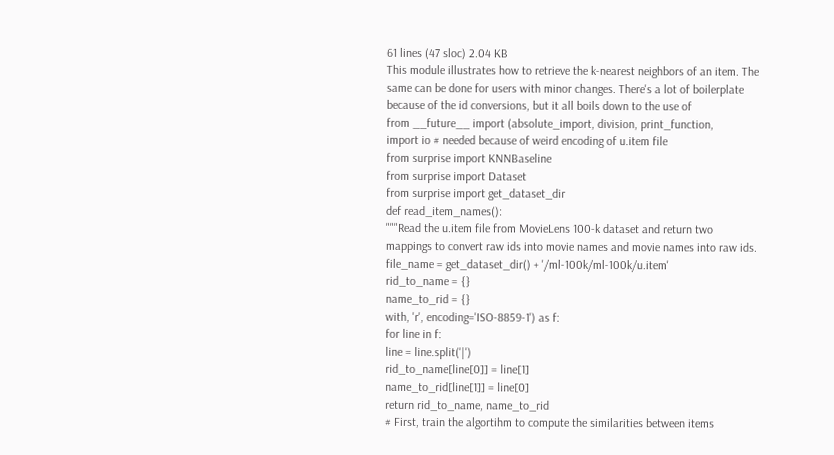61 lines (47 sloc) 2.04 KB
This module illustrates how to retrieve the k-nearest neighbors of an item. The
same can be done for users with minor changes. There's a lot of boilerplate
because of the id conversions, but it all boils down to the use of
from __future__ import (absolute_import, division, print_function,
import io # needed because of weird encoding of u.item file
from surprise import KNNBaseline
from surprise import Dataset
from surprise import get_dataset_dir
def read_item_names():
"""Read the u.item file from MovieLens 100-k dataset and return two
mappings to convert raw ids into movie names and movie names into raw ids.
file_name = get_dataset_dir() + '/ml-100k/ml-100k/u.item'
rid_to_name = {}
name_to_rid = {}
with, 'r', encoding='ISO-8859-1') as f:
for line in f:
line = line.split('|')
rid_to_name[line[0]] = line[1]
name_to_rid[line[1]] = line[0]
return rid_to_name, name_to_rid
# First, train the algortihm to compute the similarities between items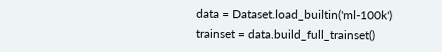data = Dataset.load_builtin('ml-100k')
trainset = data.build_full_trainset()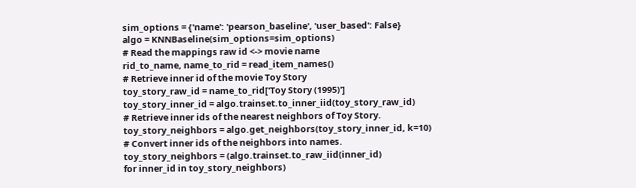sim_options = {'name': 'pearson_baseline', 'user_based': False}
algo = KNNBaseline(sim_options=sim_options)
# Read the mappings raw id <-> movie name
rid_to_name, name_to_rid = read_item_names()
# Retrieve inner id of the movie Toy Story
toy_story_raw_id = name_to_rid['Toy Story (1995)']
toy_story_inner_id = algo.trainset.to_inner_iid(toy_story_raw_id)
# Retrieve inner ids of the nearest neighbors of Toy Story.
toy_story_neighbors = algo.get_neighbors(toy_story_inner_id, k=10)
# Convert inner ids of the neighbors into names.
toy_story_neighbors = (algo.trainset.to_raw_iid(inner_id)
for inner_id in toy_story_neighbors)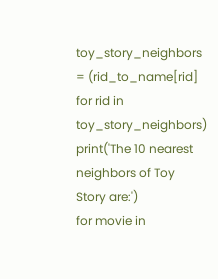toy_story_neighbors = (rid_to_name[rid]
for rid in toy_story_neighbors)
print('The 10 nearest neighbors of Toy Story are:')
for movie in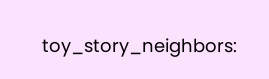toy_story_neighbors: